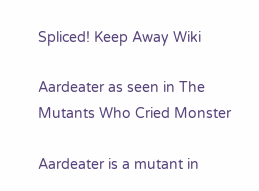Spliced! Keep Away Wiki

Aardeater as seen in The Mutants Who Cried Monster

Aardeater is a mutant in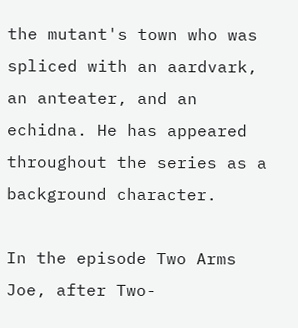the mutant's town who was spliced with an aardvark, an anteater, and an echidna. He has appeared throughout the series as a background character.

In the episode Two Arms Joe, after Two-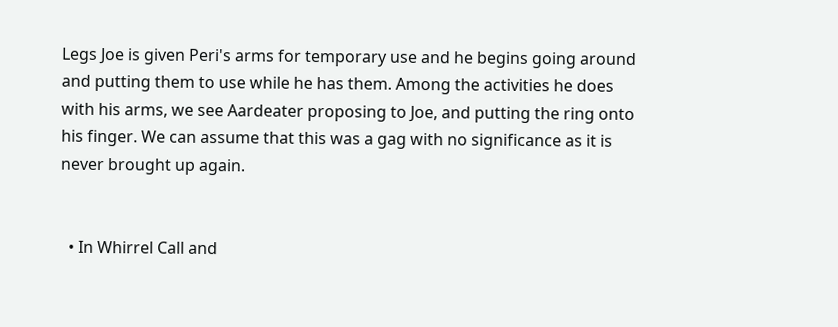Legs Joe is given Peri's arms for temporary use and he begins going around and putting them to use while he has them. Among the activities he does with his arms, we see Aardeater proposing to Joe, and putting the ring onto his finger. We can assume that this was a gag with no significance as it is never brought up again.


  • In Whirrel Call and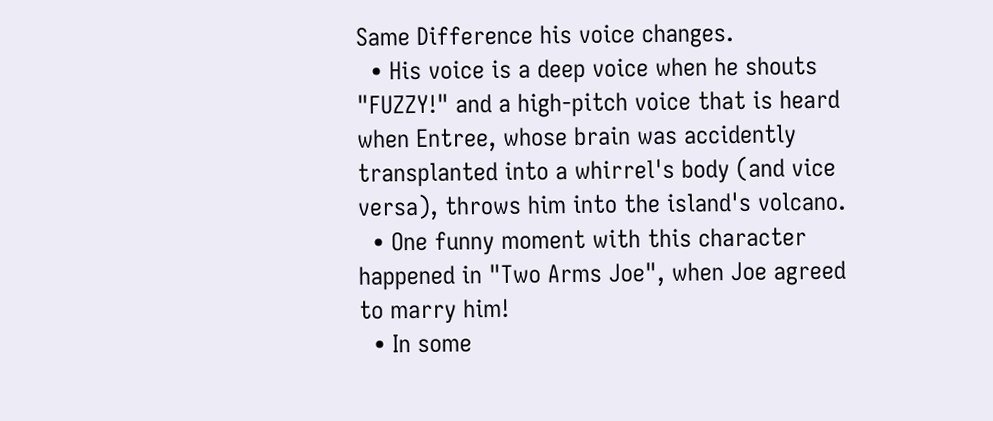Same Difference his voice changes.
  • His voice is a deep voice when he shouts "FUZZY!" and a high-pitch voice that is heard when Entree, whose brain was accidently transplanted into a whirrel's body (and vice versa), throws him into the island's volcano.
  • One funny moment with this character happened in "Two Arms Joe", when Joe agreed to marry him!
  • In some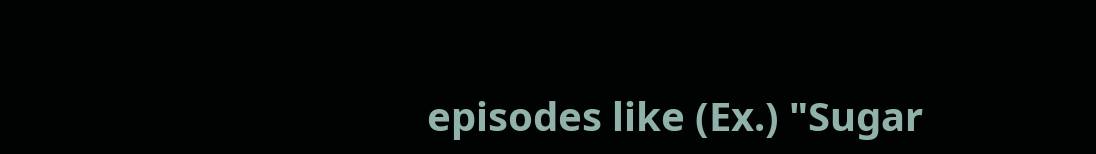episodes like (Ex.) "Sugar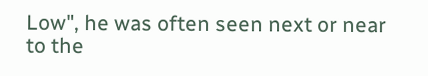Low", he was often seen next or near to the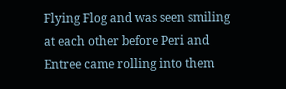Flying Flog and was seen smiling at each other before Peri and Entree came rolling into them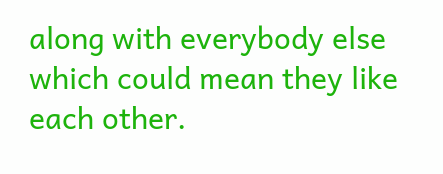along with everybody else which could mean they like each other.